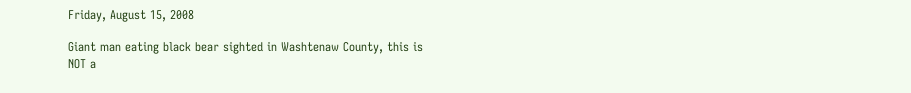Friday, August 15, 2008

Giant man eating black bear sighted in Washtenaw County, this is NOT a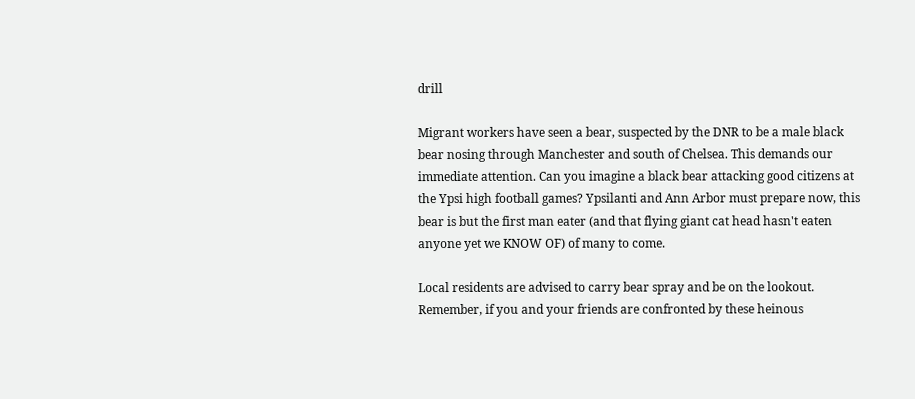drill

Migrant workers have seen a bear, suspected by the DNR to be a male black bear nosing through Manchester and south of Chelsea. This demands our immediate attention. Can you imagine a black bear attacking good citizens at the Ypsi high football games? Ypsilanti and Ann Arbor must prepare now, this bear is but the first man eater (and that flying giant cat head hasn't eaten anyone yet we KNOW OF) of many to come.

Local residents are advised to carry bear spray and be on the lookout. Remember, if you and your friends are confronted by these heinous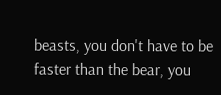beasts, you don't have to be faster than the bear, you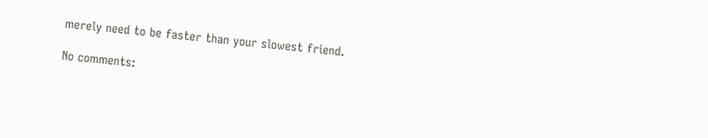merely need to be faster than your slowest friend.

No comments: